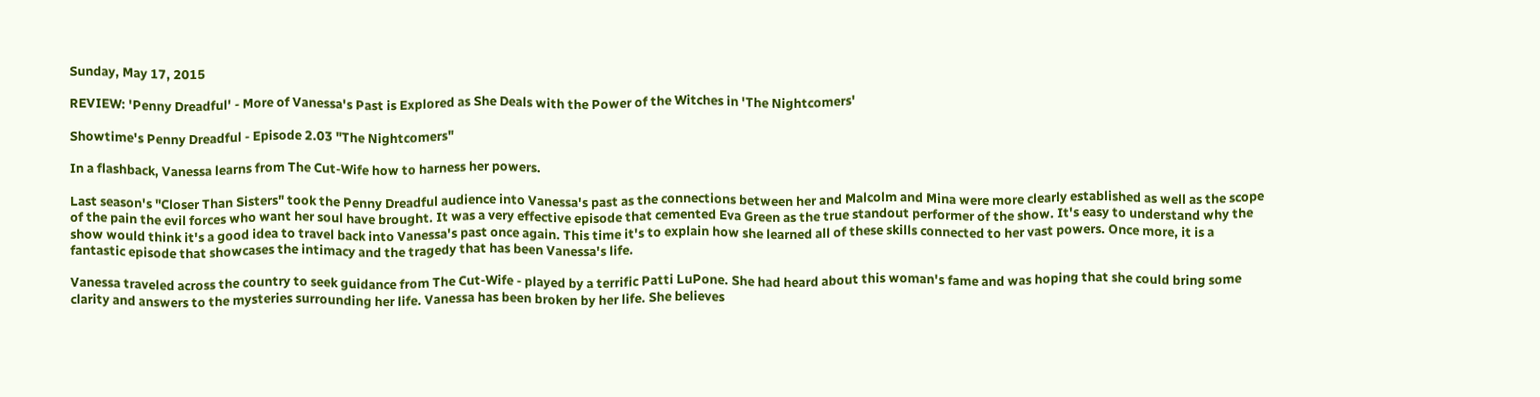Sunday, May 17, 2015

REVIEW: 'Penny Dreadful' - More of Vanessa's Past is Explored as She Deals with the Power of the Witches in 'The Nightcomers'

Showtime's Penny Dreadful - Episode 2.03 "The Nightcomers"

In a flashback, Vanessa learns from The Cut-Wife how to harness her powers.

Last season's "Closer Than Sisters" took the Penny Dreadful audience into Vanessa's past as the connections between her and Malcolm and Mina were more clearly established as well as the scope of the pain the evil forces who want her soul have brought. It was a very effective episode that cemented Eva Green as the true standout performer of the show. It's easy to understand why the show would think it's a good idea to travel back into Vanessa's past once again. This time it's to explain how she learned all of these skills connected to her vast powers. Once more, it is a fantastic episode that showcases the intimacy and the tragedy that has been Vanessa's life.

Vanessa traveled across the country to seek guidance from The Cut-Wife - played by a terrific Patti LuPone. She had heard about this woman's fame and was hoping that she could bring some clarity and answers to the mysteries surrounding her life. Vanessa has been broken by her life. She believes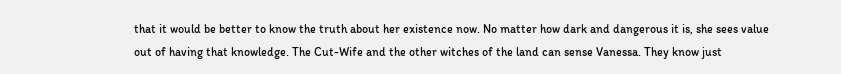that it would be better to know the truth about her existence now. No matter how dark and dangerous it is, she sees value out of having that knowledge. The Cut-Wife and the other witches of the land can sense Vanessa. They know just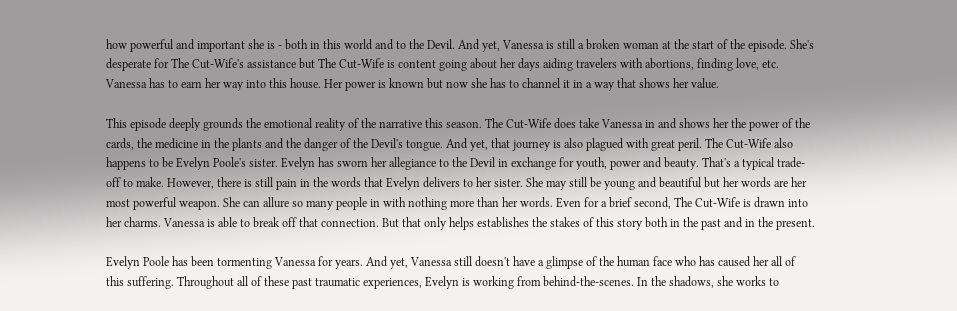how powerful and important she is - both in this world and to the Devil. And yet, Vanessa is still a broken woman at the start of the episode. She's desperate for The Cut-Wife's assistance but The Cut-Wife is content going about her days aiding travelers with abortions, finding love, etc. Vanessa has to earn her way into this house. Her power is known but now she has to channel it in a way that shows her value.

This episode deeply grounds the emotional reality of the narrative this season. The Cut-Wife does take Vanessa in and shows her the power of the cards, the medicine in the plants and the danger of the Devil's tongue. And yet, that journey is also plagued with great peril. The Cut-Wife also happens to be Evelyn Poole's sister. Evelyn has sworn her allegiance to the Devil in exchange for youth, power and beauty. That's a typical trade-off to make. However, there is still pain in the words that Evelyn delivers to her sister. She may still be young and beautiful but her words are her most powerful weapon. She can allure so many people in with nothing more than her words. Even for a brief second, The Cut-Wife is drawn into her charms. Vanessa is able to break off that connection. But that only helps establishes the stakes of this story both in the past and in the present.

Evelyn Poole has been tormenting Vanessa for years. And yet, Vanessa still doesn't have a glimpse of the human face who has caused her all of this suffering. Throughout all of these past traumatic experiences, Evelyn is working from behind-the-scenes. In the shadows, she works to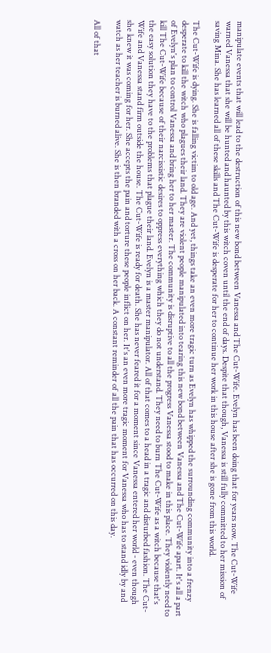manipulate events that will lead to the destruction of this new bond between Vanessa and The Cut-Wife. Evelyn has been doing that for years now. The Cut-Wife warned Vanessa that she will be hunted and haunted by this witch coven until the end of days. Despite that though, Vanessa is still fully committed to her mission of saving Mina. She has learned all of these skills and The Cut-Wife is desperate for her to continue her work in this house after she is gone from this world.

The Cut-Wife is dying. She is falling victim to old age. And yet, things take an even more tragic turn as Evelyn has whipped the surrounding community into a frenzy desperate to kill the witch who plagues their land. They are violent people manipulated into tearing this new bond between Vanessa and The Cut-Wife apart. It's all a part of Evelyn's plan to control Vanessa and bring her to her master. The community is disruptive to all the progress Vanessa stood to make in this place. They violently need to kill The Cut-Wife because of their narcissistic desires to oppress everything which they do not understand. They need to burn The Cut-Wife as a witch because that's the easy solution they have to the problems that plague their land. Evelyn is a master manipulator. All of that comes to a head in a tragic and disturbed fashion. The Cut-Wife and Vanessa stand firm outside the house. The Cut-Wife is ready for death. She has never feared it for a moment since Vanessa entered her world - even though she knew it was coming for her. She accepts the pain and torture these people inflict on her. It's an even more tragic moment for Vanessa who has to stand idly by and watch as her teacher is burned alive. She is then branded with a cross on her back. A constant reminder of all the pain that has occurred on this day.

All of that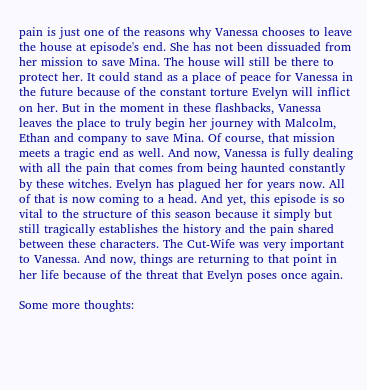pain is just one of the reasons why Vanessa chooses to leave the house at episode's end. She has not been dissuaded from her mission to save Mina. The house will still be there to protect her. It could stand as a place of peace for Vanessa in the future because of the constant torture Evelyn will inflict on her. But in the moment in these flashbacks, Vanessa leaves the place to truly begin her journey with Malcolm, Ethan and company to save Mina. Of course, that mission meets a tragic end as well. And now, Vanessa is fully dealing with all the pain that comes from being haunted constantly by these witches. Evelyn has plagued her for years now. All of that is now coming to a head. And yet, this episode is so vital to the structure of this season because it simply but still tragically establishes the history and the pain shared between these characters. The Cut-Wife was very important to Vanessa. And now, things are returning to that point in her life because of the threat that Evelyn poses once again.

Some more thoughts: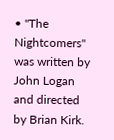• "The Nightcomers" was written by John Logan and directed by Brian Kirk.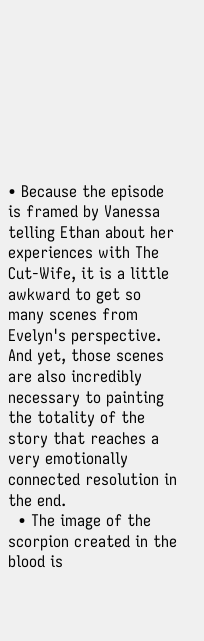• Because the episode is framed by Vanessa telling Ethan about her experiences with The Cut-Wife, it is a little awkward to get so many scenes from Evelyn's perspective. And yet, those scenes are also incredibly necessary to painting the totality of the story that reaches a very emotionally connected resolution in the end.
  • The image of the scorpion created in the blood is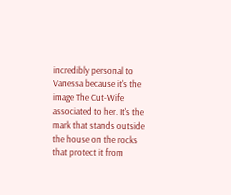incredibly personal to Vanessa because it's the image The Cut-Wife associated to her. It's the mark that stands outside the house on the rocks that protect it from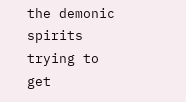the demonic spirits trying to get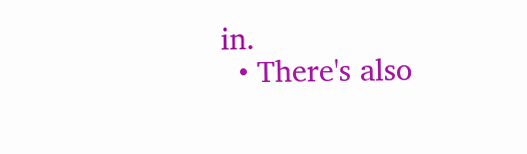in.
  • There's also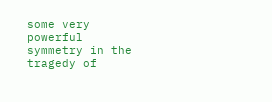some very powerful symmetry in the tragedy of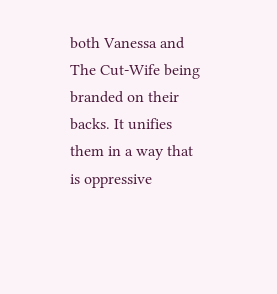both Vanessa and The Cut-Wife being branded on their backs. It unifies them in a way that is oppressive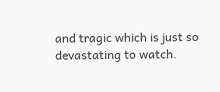and tragic which is just so devastating to watch.